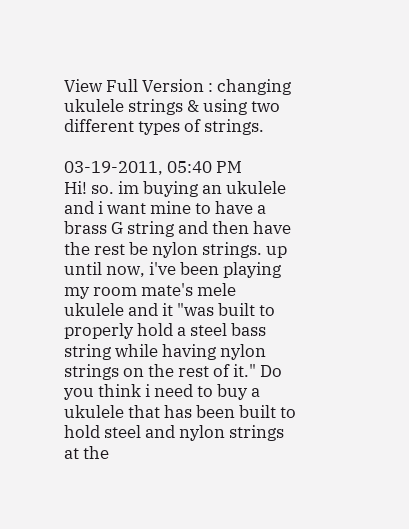View Full Version : changing ukulele strings & using two different types of strings.

03-19-2011, 05:40 PM
Hi! so. im buying an ukulele and i want mine to have a brass G string and then have the rest be nylon strings. up until now, i've been playing my room mate's mele ukulele and it "was built to properly hold a steel bass string while having nylon strings on the rest of it." Do you think i need to buy a ukulele that has been built to hold steel and nylon strings at the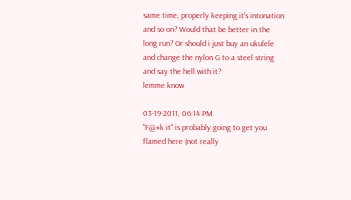same time, properly keeping it's intonation and so on? Would that be better in the long run? Or should i just buy an ukulele and change the nylon G to a steel string and say the hell with it?
lemme know

03-19-2011, 06:14 PM
"F@#k it" is probably going to get you flamed here (not really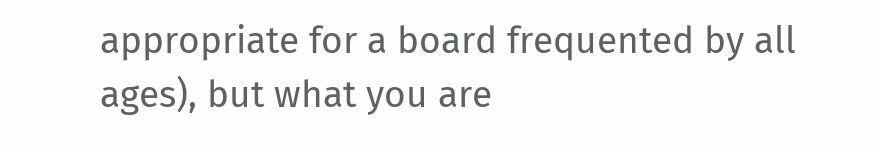appropriate for a board frequented by all ages), but what you are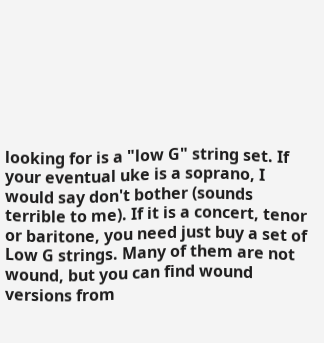looking for is a "low G" string set. If your eventual uke is a soprano, I would say don't bother (sounds terrible to me). If it is a concert, tenor or baritone, you need just buy a set of Low G strings. Many of them are not wound, but you can find wound versions from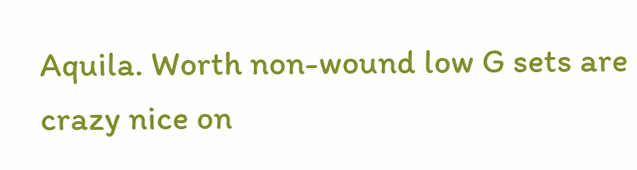Aquila. Worth non-wound low G sets are crazy nice on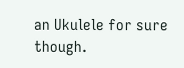an Ukulele for sure though.